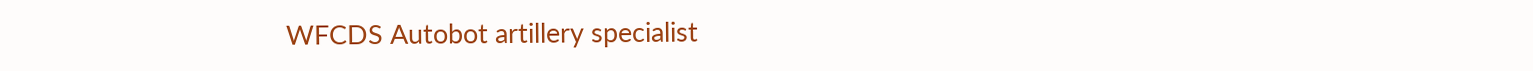WFCDS Autobot artillery specialist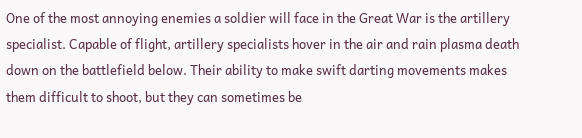One of the most annoying enemies a soldier will face in the Great War is the artillery specialist. Capable of flight, artillery specialists hover in the air and rain plasma death down on the battlefield below. Their ability to make swift darting movements makes them difficult to shoot, but they can sometimes be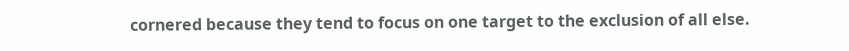cornered because they tend to focus on one target to the exclusion of all else.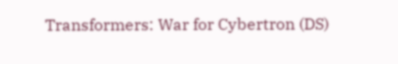Transformers: War for Cybertron (DS)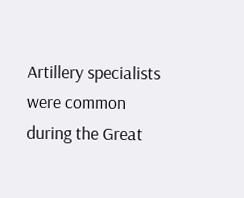Artillery specialists were common during the Great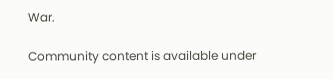War.

Community content is available under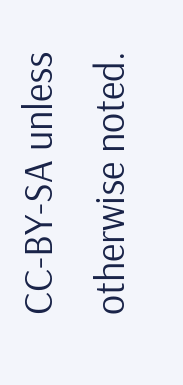CC-BY-SA unless otherwise noted.